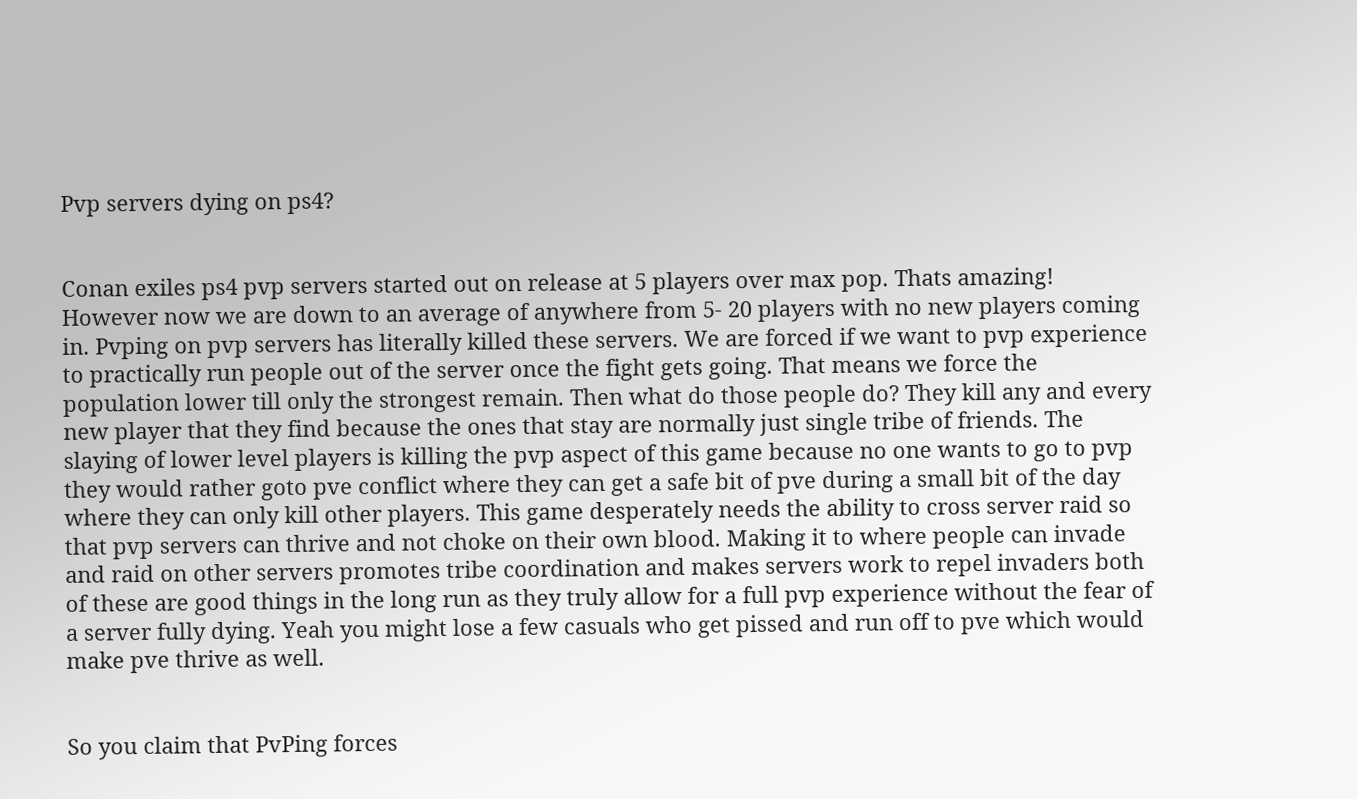Pvp servers dying on ps4?


Conan exiles ps4 pvp servers started out on release at 5 players over max pop. Thats amazing! However now we are down to an average of anywhere from 5- 20 players with no new players coming in. Pvping on pvp servers has literally killed these servers. We are forced if we want to pvp experience to practically run people out of the server once the fight gets going. That means we force the population lower till only the strongest remain. Then what do those people do? They kill any and every new player that they find because the ones that stay are normally just single tribe of friends. The slaying of lower level players is killing the pvp aspect of this game because no one wants to go to pvp they would rather goto pve conflict where they can get a safe bit of pve during a small bit of the day where they can only kill other players. This game desperately needs the ability to cross server raid so that pvp servers can thrive and not choke on their own blood. Making it to where people can invade and raid on other servers promotes tribe coordination and makes servers work to repel invaders both of these are good things in the long run as they truly allow for a full pvp experience without the fear of a server fully dying. Yeah you might lose a few casuals who get pissed and run off to pve which would make pve thrive as well.


So you claim that PvPing forces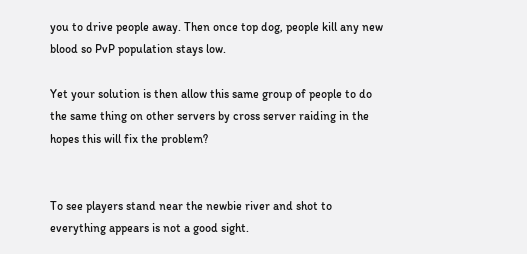you to drive people away. Then once top dog, people kill any new blood so PvP population stays low.

Yet your solution is then allow this same group of people to do the same thing on other servers by cross server raiding in the hopes this will fix the problem?


To see players stand near the newbie river and shot to everything appears is not a good sight.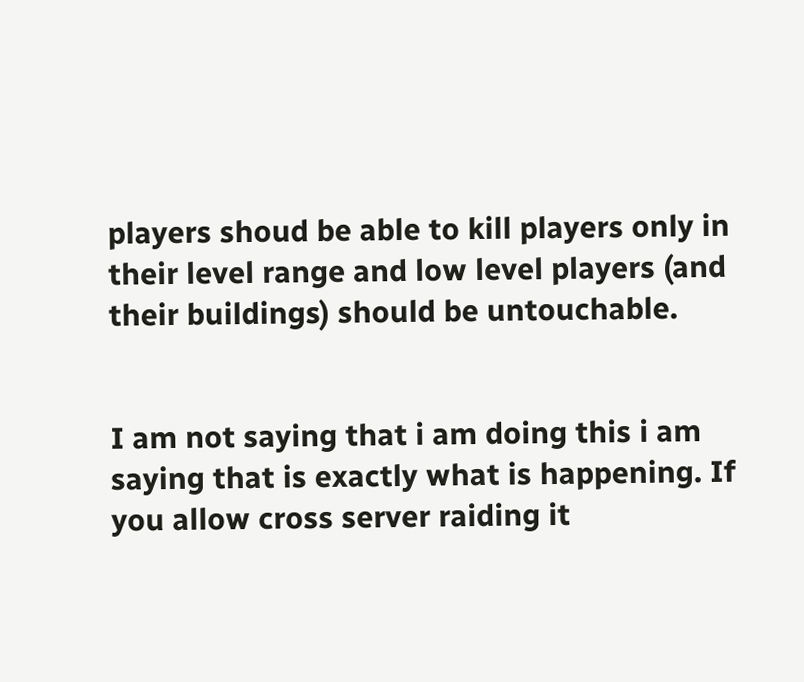players shoud be able to kill players only in their level range and low level players (and their buildings) should be untouchable.


I am not saying that i am doing this i am saying that is exactly what is happening. If you allow cross server raiding it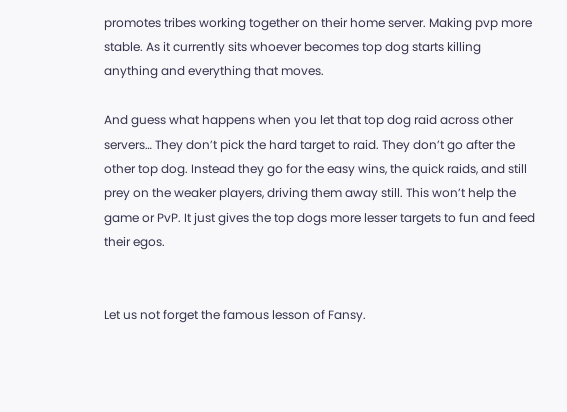promotes tribes working together on their home server. Making pvp more stable. As it currently sits whoever becomes top dog starts killing anything and everything that moves.

And guess what happens when you let that top dog raid across other servers… They don’t pick the hard target to raid. They don’t go after the other top dog. Instead they go for the easy wins, the quick raids, and still prey on the weaker players, driving them away still. This won’t help the game or PvP. It just gives the top dogs more lesser targets to fun and feed their egos.


Let us not forget the famous lesson of Fansy.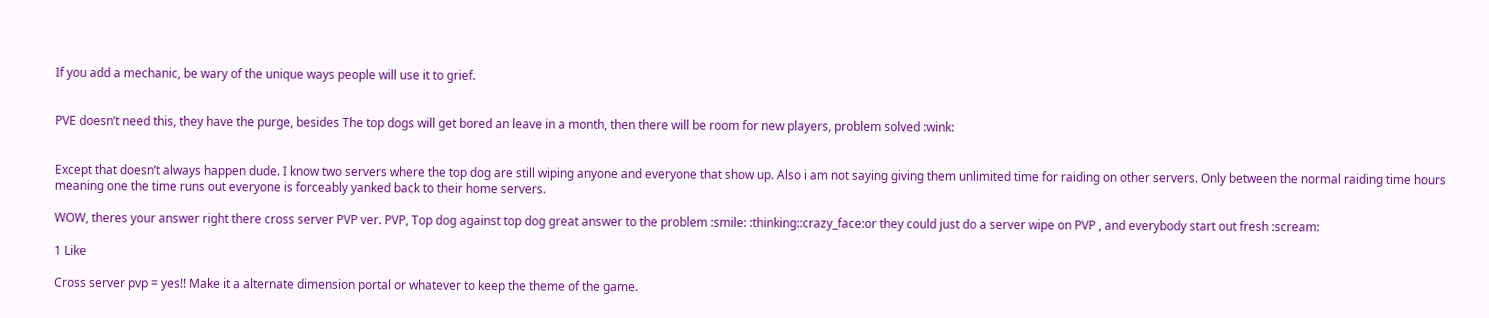If you add a mechanic, be wary of the unique ways people will use it to grief.


PVE doesn’t need this, they have the purge, besides The top dogs will get bored an leave in a month, then there will be room for new players, problem solved :wink:


Except that doesn’t always happen dude. I know two servers where the top dog are still wiping anyone and everyone that show up. Also i am not saying giving them unlimited time for raiding on other servers. Only between the normal raiding time hours meaning one the time runs out everyone is forceably yanked back to their home servers.

WOW, theres your answer right there cross server PVP ver. PVP, Top dog against top dog great answer to the problem :smile: :thinking::crazy_face:or they could just do a server wipe on PVP , and everybody start out fresh :scream:

1 Like

Cross server pvp = yes!! Make it a alternate dimension portal or whatever to keep the theme of the game.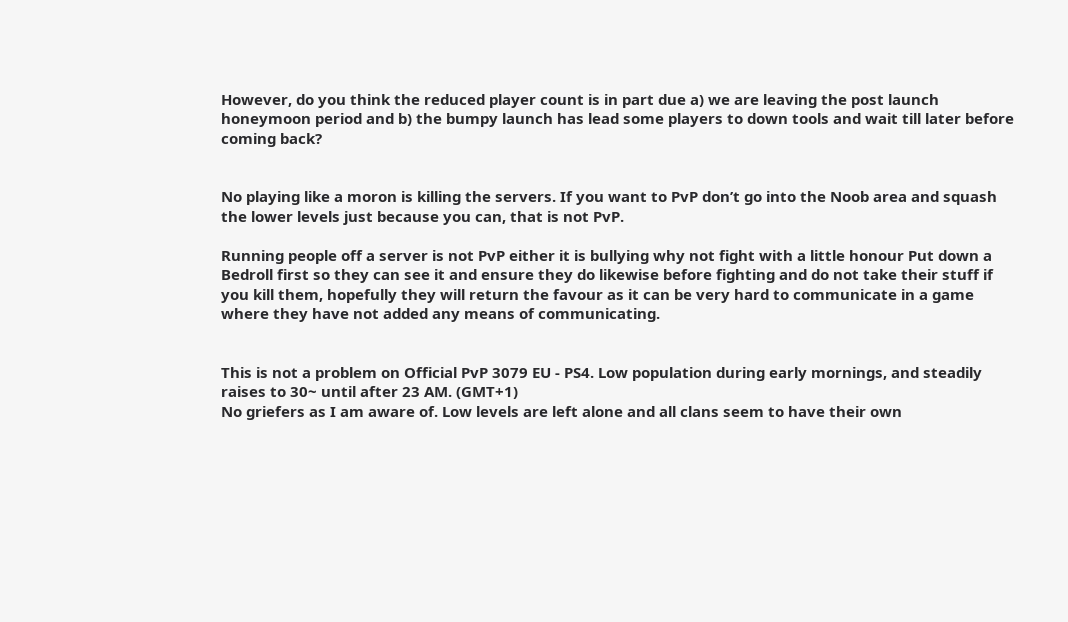However, do you think the reduced player count is in part due a) we are leaving the post launch honeymoon period and b) the bumpy launch has lead some players to down tools and wait till later before coming back?


No playing like a moron is killing the servers. If you want to PvP don’t go into the Noob area and squash the lower levels just because you can, that is not PvP.

Running people off a server is not PvP either it is bullying why not fight with a little honour Put down a Bedroll first so they can see it and ensure they do likewise before fighting and do not take their stuff if you kill them, hopefully they will return the favour as it can be very hard to communicate in a game where they have not added any means of communicating.


This is not a problem on Official PvP 3079 EU - PS4. Low population during early mornings, and steadily raises to 30~ until after 23 AM. (GMT+1)
No griefers as I am aware of. Low levels are left alone and all clans seem to have their own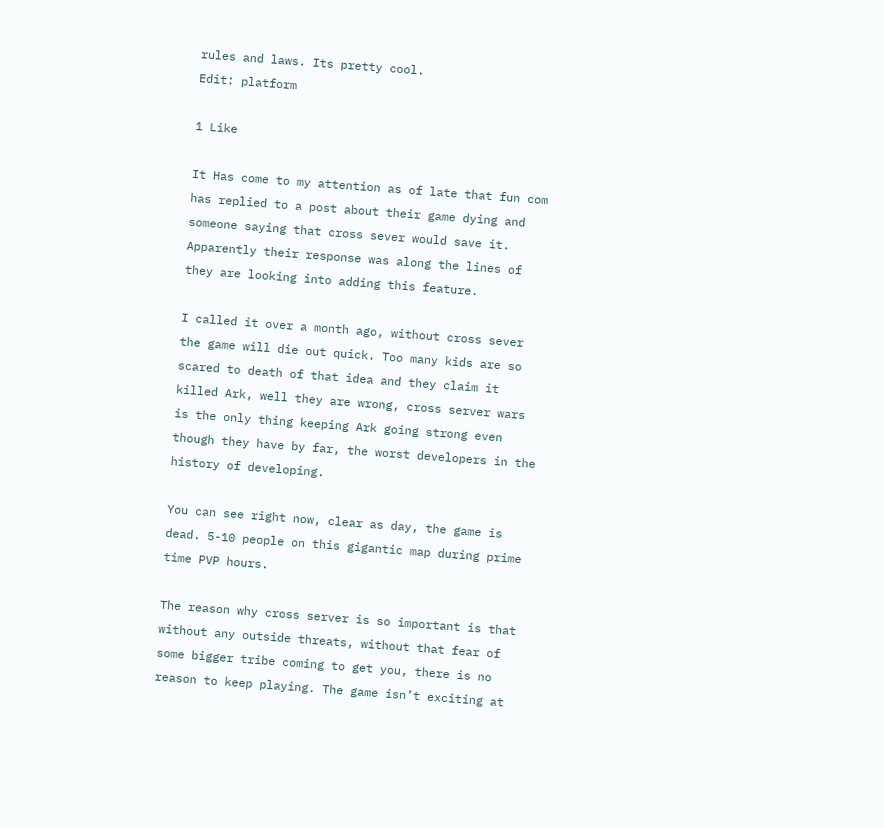rules and laws. Its pretty cool.
Edit: platform

1 Like

It Has come to my attention as of late that fun com has replied to a post about their game dying and someone saying that cross sever would save it. Apparently their response was along the lines of they are looking into adding this feature.

I called it over a month ago, without cross sever the game will die out quick. Too many kids are so scared to death of that idea and they claim it killed Ark, well they are wrong, cross server wars is the only thing keeping Ark going strong even though they have by far, the worst developers in the history of developing.

You can see right now, clear as day, the game is dead. 5-10 people on this gigantic map during prime time PVP hours.

The reason why cross server is so important is that without any outside threats, without that fear of some bigger tribe coming to get you, there is no reason to keep playing. The game isn’t exciting at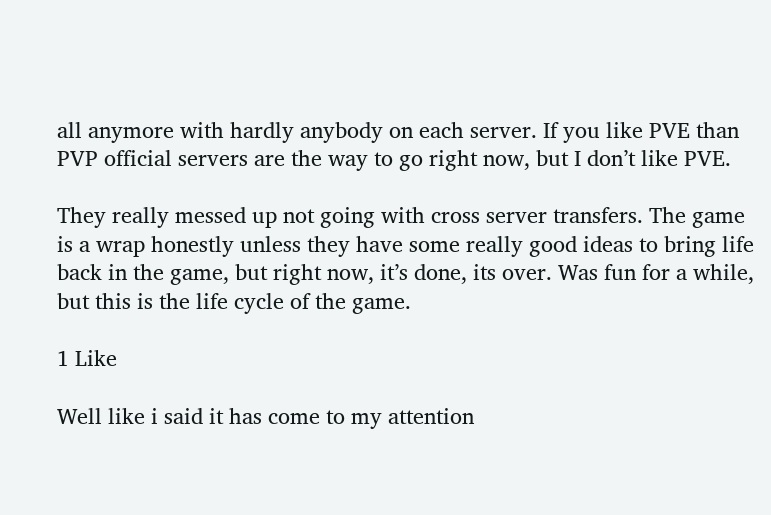all anymore with hardly anybody on each server. If you like PVE than PVP official servers are the way to go right now, but I don’t like PVE.

They really messed up not going with cross server transfers. The game is a wrap honestly unless they have some really good ideas to bring life back in the game, but right now, it’s done, its over. Was fun for a while, but this is the life cycle of the game.

1 Like

Well like i said it has come to my attention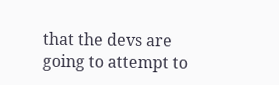that the devs are going to attempt to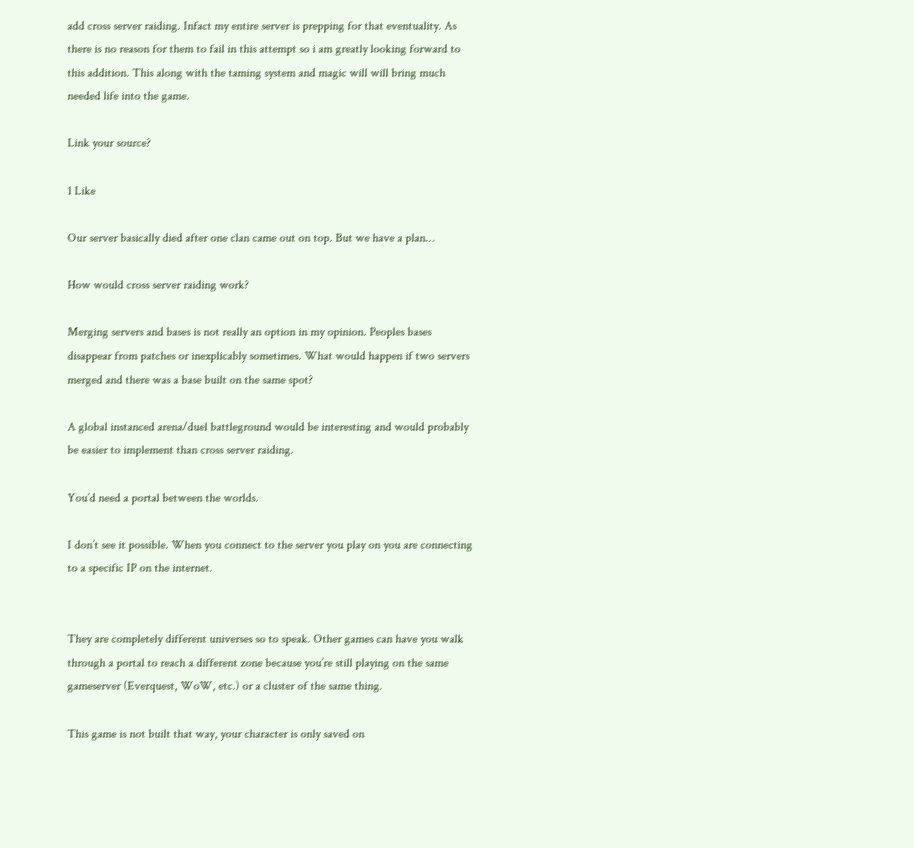add cross server raiding. Infact my entire server is prepping for that eventuality. As there is no reason for them to fail in this attempt so i am greatly looking forward to this addition. This along with the taming system and magic will will bring much needed life into the game.

Link your source?

1 Like

Our server basically died after one clan came out on top. But we have a plan…

How would cross server raiding work?

Merging servers and bases is not really an option in my opinion. Peoples bases disappear from patches or inexplicably sometimes. What would happen if two servers merged and there was a base built on the same spot?

A global instanced arena/duel battleground would be interesting and would probably be easier to implement than cross server raiding.

You’d need a portal between the worlds.

I don’t see it possible. When you connect to the server you play on you are connecting to a specific IP on the internet.


They are completely different universes so to speak. Other games can have you walk through a portal to reach a different zone because you’re still playing on the same gameserver (Everquest, WoW, etc.) or a cluster of the same thing.

This game is not built that way, your character is only saved on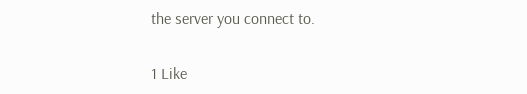the server you connect to.

1 Like